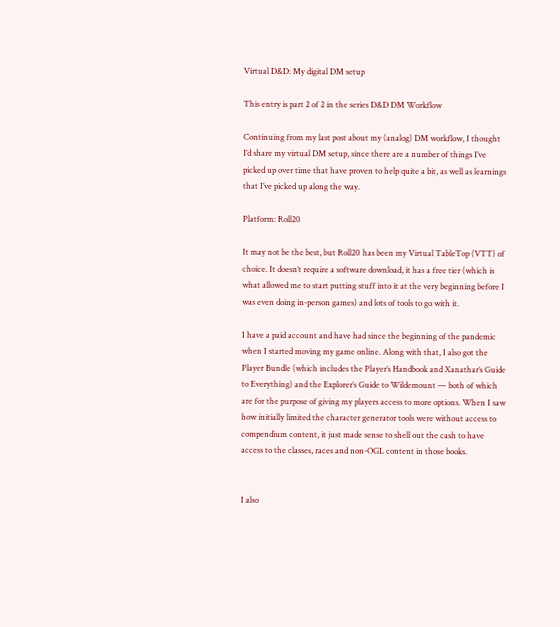Virtual D&D: My digital DM setup

This entry is part 2 of 2 in the series D&D DM Workflow

Continuing from my last post about my (analog) DM workflow, I thought I’d share my virtual DM setup, since there are a number of things I’ve picked up over time that have proven to help quite a bit, as well as learnings that I’ve picked up along the way.

Platform: Roll20

It may not be the best, but Roll20 has been my Virtual TableTop (VTT) of choice. It doesn’t require a software download, it has a free tier (which is what allowed me to start putting stuff into it at the very beginning before I was even doing in-person games) and lots of tools to go with it.

I have a paid account and have had since the beginning of the pandemic when I started moving my game online. Along with that, I also got the Player Bundle (which includes the Player’s Handbook and Xanathar’s Guide to Everything) and the Explorer’s Guide to Wildemount — both of which are for the purpose of giving my players access to more options. When I saw how initially limited the character generator tools were without access to compendium content, it just made sense to shell out the cash to have access to the classes, races and non-OGL content in those books.


I also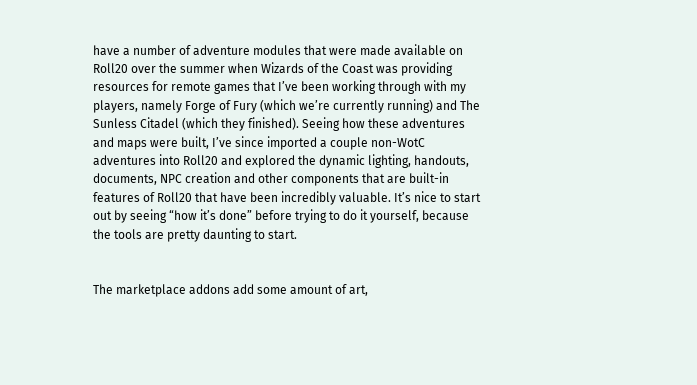have a number of adventure modules that were made available on Roll20 over the summer when Wizards of the Coast was providing resources for remote games that I’ve been working through with my players, namely Forge of Fury (which we’re currently running) and The Sunless Citadel (which they finished). Seeing how these adventures and maps were built, I’ve since imported a couple non-WotC adventures into Roll20 and explored the dynamic lighting, handouts, documents, NPC creation and other components that are built-in features of Roll20 that have been incredibly valuable. It’s nice to start out by seeing “how it’s done” before trying to do it yourself, because the tools are pretty daunting to start.


The marketplace addons add some amount of art,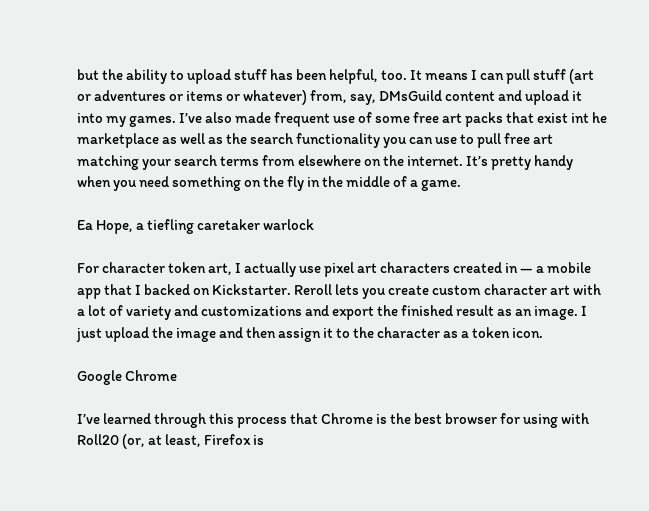but the ability to upload stuff has been helpful, too. It means I can pull stuff (art or adventures or items or whatever) from, say, DMsGuild content and upload it into my games. I’ve also made frequent use of some free art packs that exist int he marketplace as well as the search functionality you can use to pull free art matching your search terms from elsewhere on the internet. It’s pretty handy when you need something on the fly in the middle of a game.

Ea Hope, a tiefling caretaker warlock

For character token art, I actually use pixel art characters created in — a mobile app that I backed on Kickstarter. Reroll lets you create custom character art with a lot of variety and customizations and export the finished result as an image. I just upload the image and then assign it to the character as a token icon.

Google Chrome

I’ve learned through this process that Chrome is the best browser for using with Roll20 (or, at least, Firefox is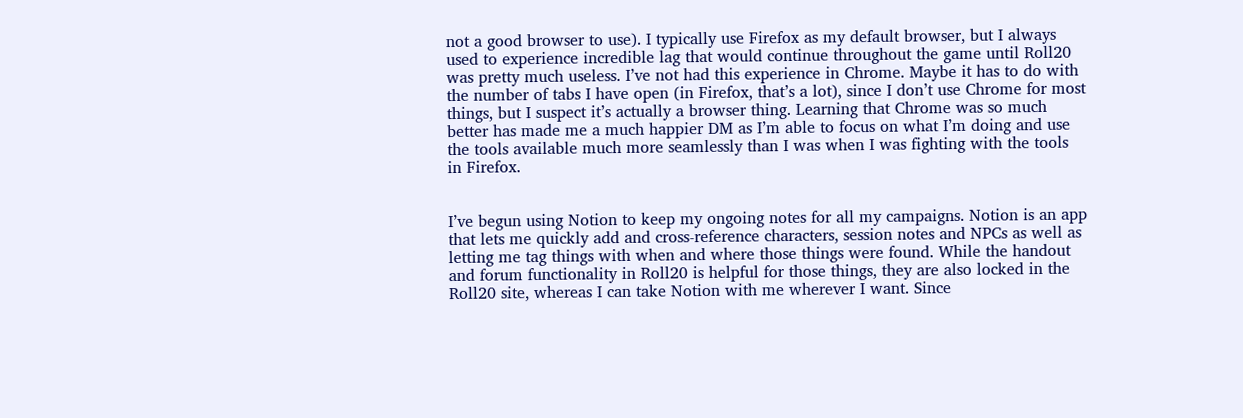not a good browser to use). I typically use Firefox as my default browser, but I always used to experience incredible lag that would continue throughout the game until Roll20 was pretty much useless. I’ve not had this experience in Chrome. Maybe it has to do with the number of tabs I have open (in Firefox, that’s a lot), since I don’t use Chrome for most things, but I suspect it’s actually a browser thing. Learning that Chrome was so much better has made me a much happier DM as I’m able to focus on what I’m doing and use the tools available much more seamlessly than I was when I was fighting with the tools in Firefox.


I’ve begun using Notion to keep my ongoing notes for all my campaigns. Notion is an app that lets me quickly add and cross-reference characters, session notes and NPCs as well as letting me tag things with when and where those things were found. While the handout and forum functionality in Roll20 is helpful for those things, they are also locked in the Roll20 site, whereas I can take Notion with me wherever I want. Since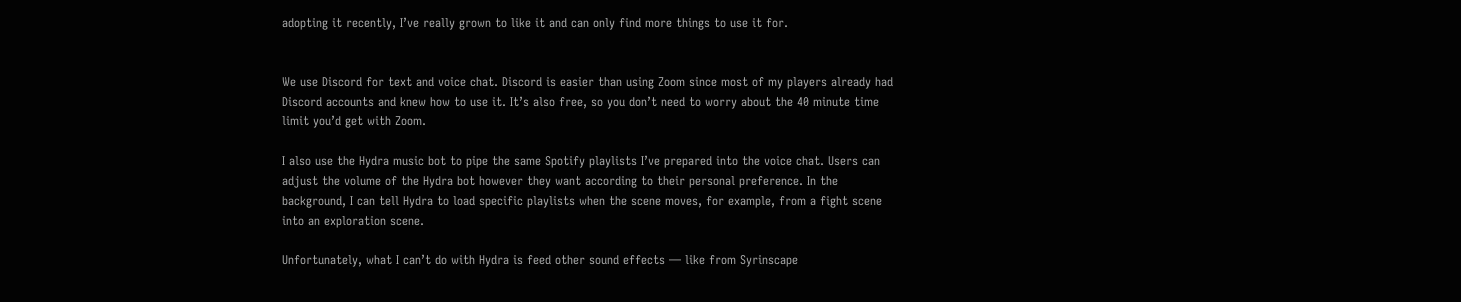adopting it recently, I’ve really grown to like it and can only find more things to use it for.


We use Discord for text and voice chat. Discord is easier than using Zoom since most of my players already had Discord accounts and knew how to use it. It’s also free, so you don’t need to worry about the 40 minute time limit you’d get with Zoom.

I also use the Hydra music bot to pipe the same Spotify playlists I’ve prepared into the voice chat. Users can adjust the volume of the Hydra bot however they want according to their personal preference. In the background, I can tell Hydra to load specific playlists when the scene moves, for example, from a fight scene into an exploration scene.

Unfortunately, what I can’t do with Hydra is feed other sound effects — like from Syrinscape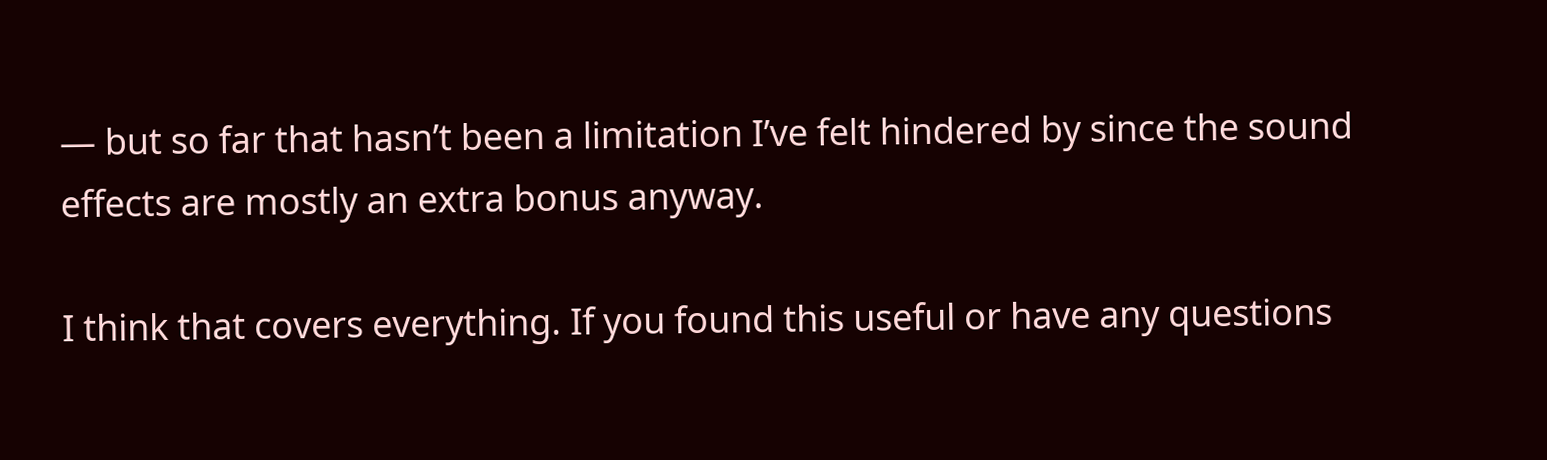— but so far that hasn’t been a limitation I’ve felt hindered by since the sound effects are mostly an extra bonus anyway.

I think that covers everything. If you found this useful or have any questions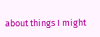about things I might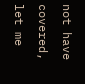not have covered, let me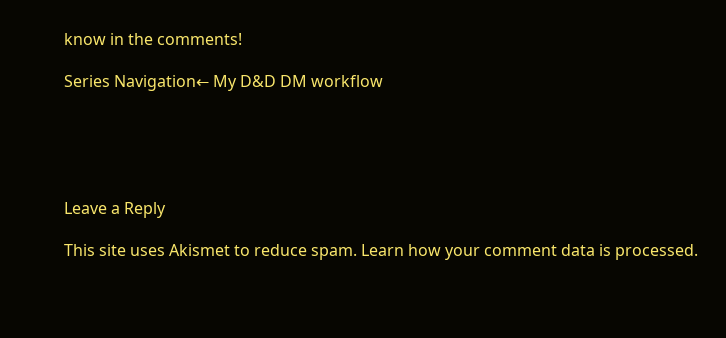know in the comments!

Series Navigation← My D&D DM workflow





Leave a Reply

This site uses Akismet to reduce spam. Learn how your comment data is processed.